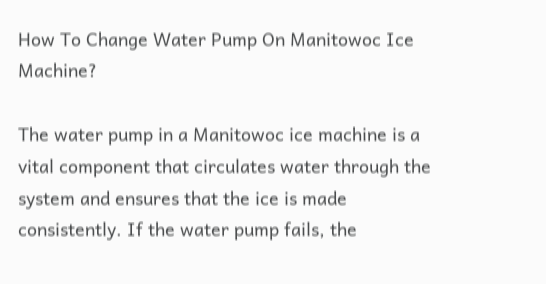How To Change Water Pump On Manitowoc Ice Machine?

The water pump in a Manitowoc ice machine is a vital component that circulates water through the system and ensures that the ice is made consistently. If the water pump fails, the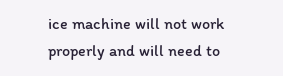ice machine will not work properly and will need to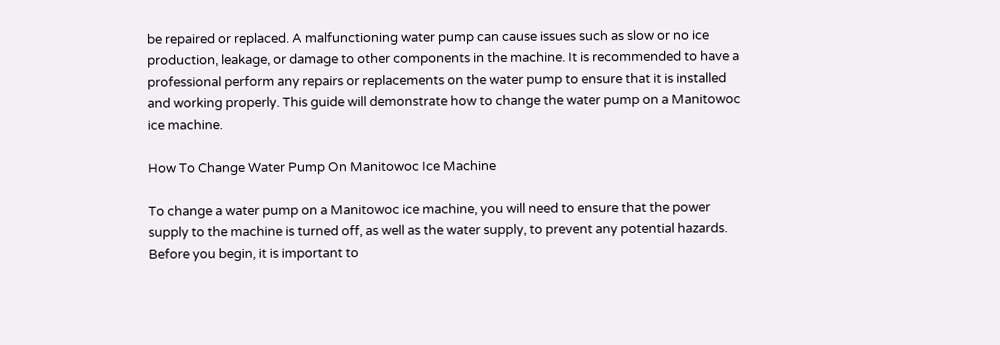be repaired or replaced. A malfunctioning water pump can cause issues such as slow or no ice production, leakage, or damage to other components in the machine. It is recommended to have a professional perform any repairs or replacements on the water pump to ensure that it is installed and working properly. This guide will demonstrate how to change the water pump on a Manitowoc ice machine.

How To Change Water Pump On Manitowoc Ice Machine

To change a water pump on a Manitowoc ice machine, you will need to ensure that the power supply to the machine is turned off, as well as the water supply, to prevent any potential hazards. Before you begin, it is important to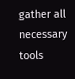gather all necessary tools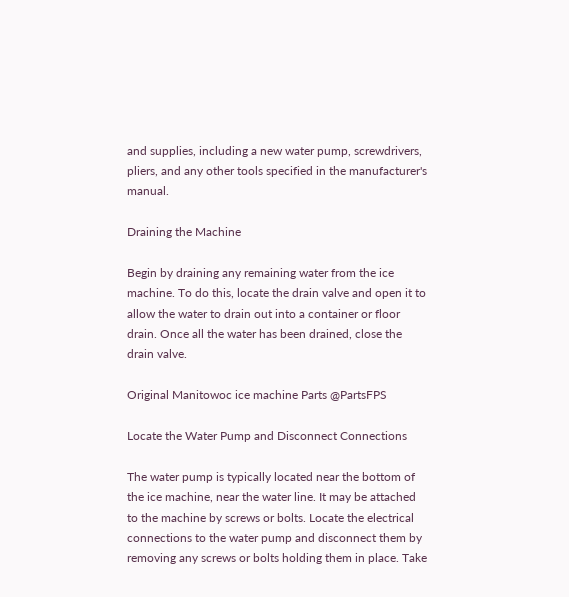and supplies, including a new water pump, screwdrivers, pliers, and any other tools specified in the manufacturer's manual.

Draining the Machine

Begin by draining any remaining water from the ice machine. To do this, locate the drain valve and open it to allow the water to drain out into a container or floor drain. Once all the water has been drained, close the drain valve.

Original Manitowoc ice machine Parts @PartsFPS

Locate the Water Pump and Disconnect Connections

The water pump is typically located near the bottom of the ice machine, near the water line. It may be attached to the machine by screws or bolts. Locate the electrical connections to the water pump and disconnect them by removing any screws or bolts holding them in place. Take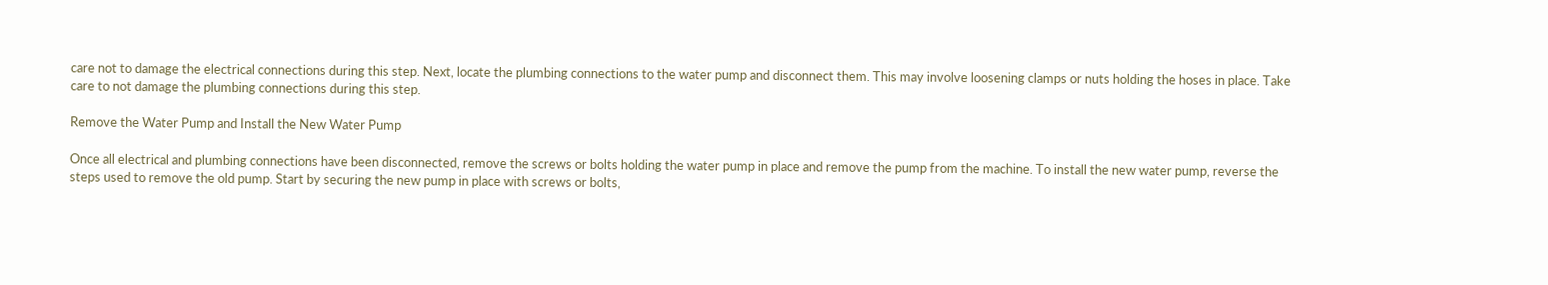care not to damage the electrical connections during this step. Next, locate the plumbing connections to the water pump and disconnect them. This may involve loosening clamps or nuts holding the hoses in place. Take care to not damage the plumbing connections during this step.

Remove the Water Pump and Install the New Water Pump

Once all electrical and plumbing connections have been disconnected, remove the screws or bolts holding the water pump in place and remove the pump from the machine. To install the new water pump, reverse the steps used to remove the old pump. Start by securing the new pump in place with screws or bolts,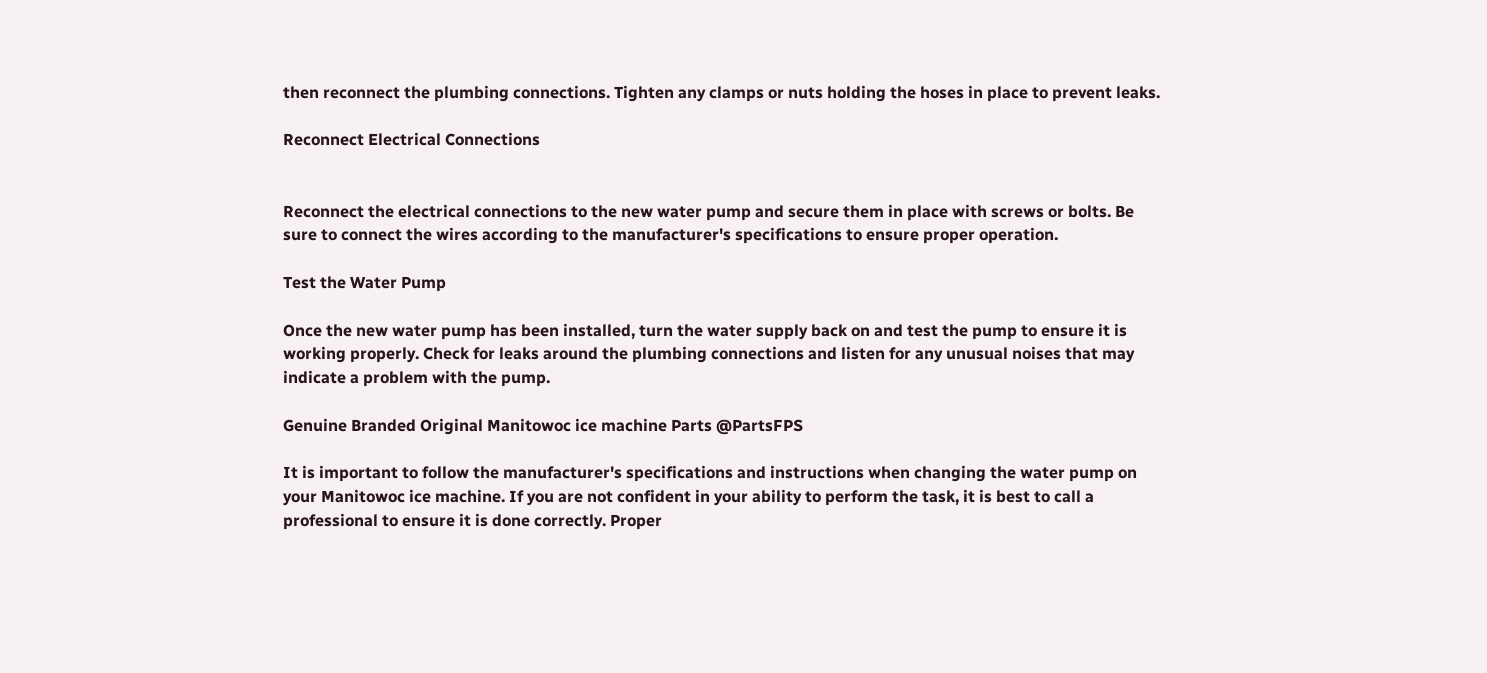then reconnect the plumbing connections. Tighten any clamps or nuts holding the hoses in place to prevent leaks.

Reconnect Electrical Connections


Reconnect the electrical connections to the new water pump and secure them in place with screws or bolts. Be sure to connect the wires according to the manufacturer's specifications to ensure proper operation.

Test the Water Pump

Once the new water pump has been installed, turn the water supply back on and test the pump to ensure it is working properly. Check for leaks around the plumbing connections and listen for any unusual noises that may indicate a problem with the pump.

Genuine Branded Original Manitowoc ice machine Parts @PartsFPS

It is important to follow the manufacturer's specifications and instructions when changing the water pump on your Manitowoc ice machine. If you are not confident in your ability to perform the task, it is best to call a professional to ensure it is done correctly. Proper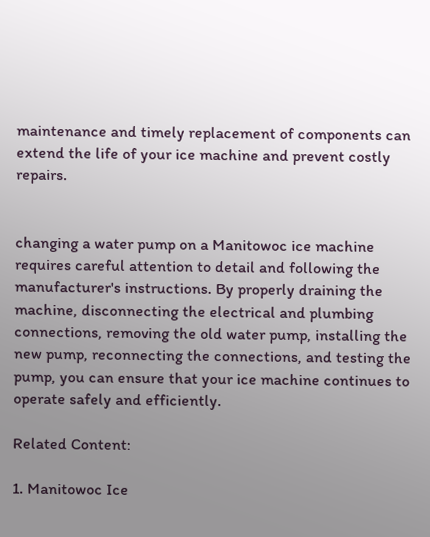maintenance and timely replacement of components can extend the life of your ice machine and prevent costly repairs.


changing a water pump on a Manitowoc ice machine requires careful attention to detail and following the manufacturer's instructions. By properly draining the machine, disconnecting the electrical and plumbing connections, removing the old water pump, installing the new pump, reconnecting the connections, and testing the pump, you can ensure that your ice machine continues to operate safely and efficiently.

Related Content:

1. Manitowoc Ice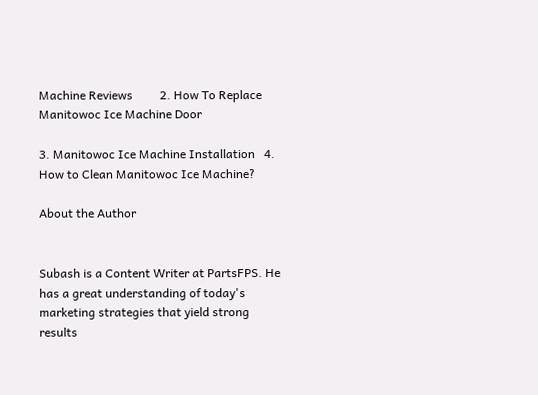Machine Reviews         2. How To Replace Manitowoc Ice Machine Door

3. Manitowoc Ice Machine Installation   4. How to Clean Manitowoc Ice Machine?

About the Author


Subash is a Content Writer at PartsFPS. He has a great understanding of today's marketing strategies that yield strong results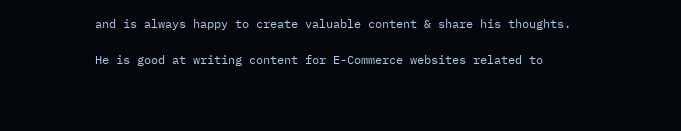and is always happy to create valuable content & share his thoughts.

He is good at writing content for E-Commerce websites related to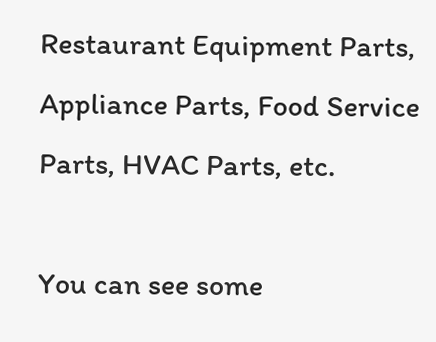Restaurant Equipment Parts, Appliance Parts, Food Service Parts, HVAC Parts, etc.

You can see some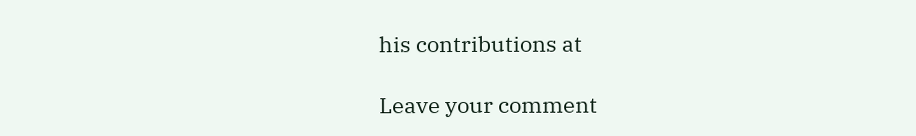his contributions at

Leave your comment